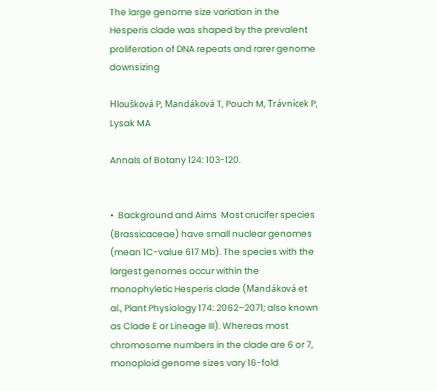The large genome size variation in the Hesperis clade was shaped by the prevalent proliferation of DNA repeats and rarer genome downsizing

Hloušková P, Mandáková T, Pouch M, Trávnícek P, Lysak MA

Annals of Botany 124: 103-120.


•  Background and Aims  Most crucifer species (Brassicaceae) have small nuclear genomes (mean 1C-value 617 Mb). The species with the largest genomes occur within the monophyletic Hesperis clade (Mandáková et al., Plant Physiology 174: 2062–2071; also known as Clade E or Lineage III). Whereas most chromosome numbers in the clade are 6 or 7, monoploid genome sizes vary 16-fold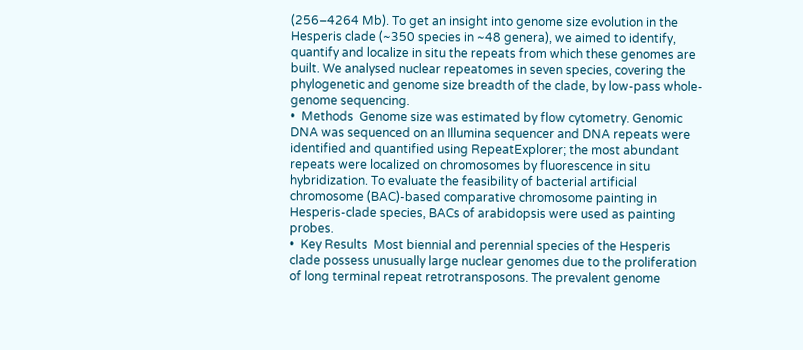(256–4264 Mb). To get an insight into genome size evolution in the Hesperis clade (~350 species in ~48 genera), we aimed to identify, quantify and localize in situ the repeats from which these genomes are built. We analysed nuclear repeatomes in seven species, covering the phylogenetic and genome size breadth of the clade, by low-pass whole-genome sequencing.
•  Methods  Genome size was estimated by flow cytometry. Genomic DNA was sequenced on an Illumina sequencer and DNA repeats were identified and quantified using RepeatExplorer; the most abundant repeats were localized on chromosomes by fluorescence in situ hybridization. To evaluate the feasibility of bacterial artificial chromosome (BAC)-based comparative chromosome painting in Hesperis-clade species, BACs of arabidopsis were used as painting probes.
•  Key Results  Most biennial and perennial species of the Hesperis clade possess unusually large nuclear genomes due to the proliferation of long terminal repeat retrotransposons. The prevalent genome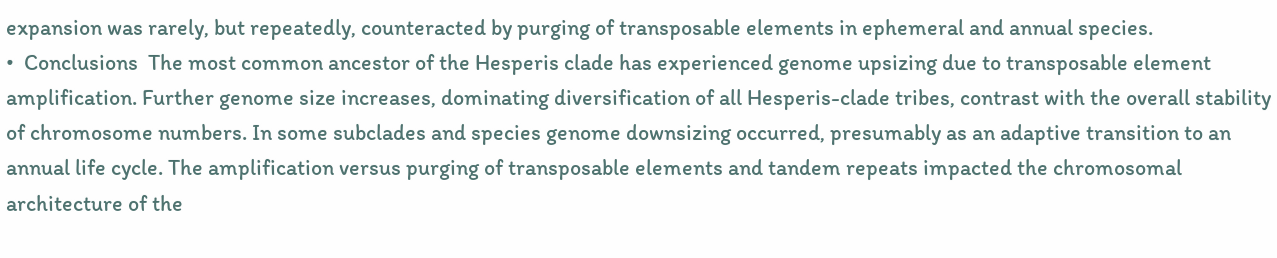expansion was rarely, but repeatedly, counteracted by purging of transposable elements in ephemeral and annual species.
•  Conclusions  The most common ancestor of the Hesperis clade has experienced genome upsizing due to transposable element amplification. Further genome size increases, dominating diversification of all Hesperis-clade tribes, contrast with the overall stability of chromosome numbers. In some subclades and species genome downsizing occurred, presumably as an adaptive transition to an annual life cycle. The amplification versus purging of transposable elements and tandem repeats impacted the chromosomal architecture of the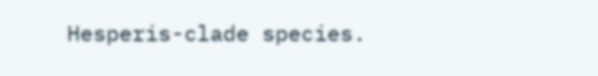Hesperis-clade species.